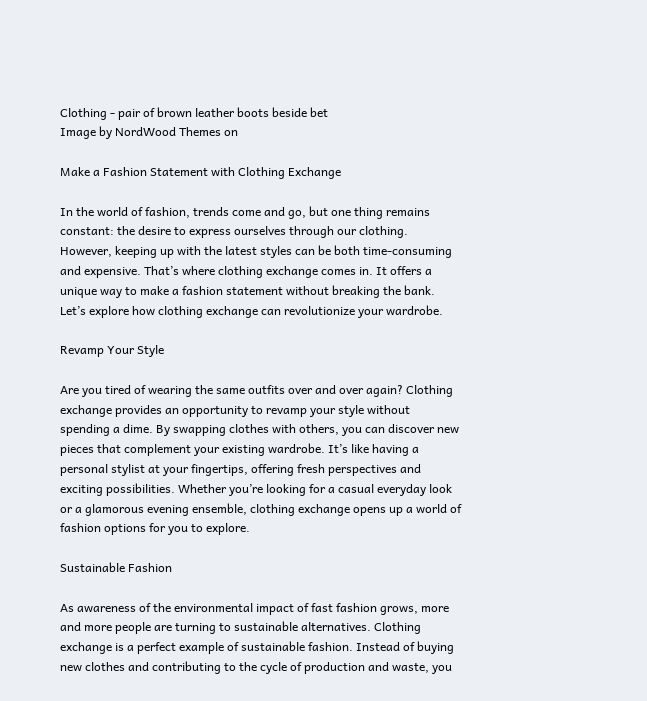Clothing - pair of brown leather boots beside bet
Image by NordWood Themes on

Make a Fashion Statement with Clothing Exchange

In the world of fashion, trends come and go, but one thing remains constant: the desire to express ourselves through our clothing. However, keeping up with the latest styles can be both time-consuming and expensive. That’s where clothing exchange comes in. It offers a unique way to make a fashion statement without breaking the bank. Let’s explore how clothing exchange can revolutionize your wardrobe.

Revamp Your Style

Are you tired of wearing the same outfits over and over again? Clothing exchange provides an opportunity to revamp your style without spending a dime. By swapping clothes with others, you can discover new pieces that complement your existing wardrobe. It’s like having a personal stylist at your fingertips, offering fresh perspectives and exciting possibilities. Whether you’re looking for a casual everyday look or a glamorous evening ensemble, clothing exchange opens up a world of fashion options for you to explore.

Sustainable Fashion

As awareness of the environmental impact of fast fashion grows, more and more people are turning to sustainable alternatives. Clothing exchange is a perfect example of sustainable fashion. Instead of buying new clothes and contributing to the cycle of production and waste, you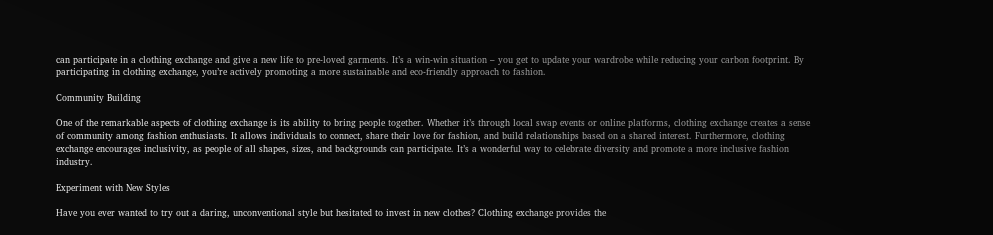can participate in a clothing exchange and give a new life to pre-loved garments. It’s a win-win situation – you get to update your wardrobe while reducing your carbon footprint. By participating in clothing exchange, you’re actively promoting a more sustainable and eco-friendly approach to fashion.

Community Building

One of the remarkable aspects of clothing exchange is its ability to bring people together. Whether it’s through local swap events or online platforms, clothing exchange creates a sense of community among fashion enthusiasts. It allows individuals to connect, share their love for fashion, and build relationships based on a shared interest. Furthermore, clothing exchange encourages inclusivity, as people of all shapes, sizes, and backgrounds can participate. It’s a wonderful way to celebrate diversity and promote a more inclusive fashion industry.

Experiment with New Styles

Have you ever wanted to try out a daring, unconventional style but hesitated to invest in new clothes? Clothing exchange provides the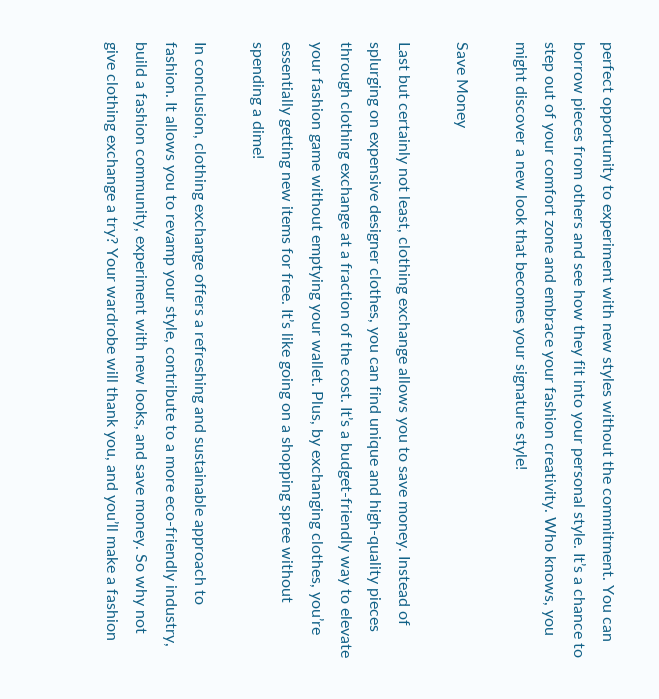perfect opportunity to experiment with new styles without the commitment. You can borrow pieces from others and see how they fit into your personal style. It’s a chance to step out of your comfort zone and embrace your fashion creativity. Who knows, you might discover a new look that becomes your signature style!

Save Money

Last but certainly not least, clothing exchange allows you to save money. Instead of splurging on expensive designer clothes, you can find unique and high-quality pieces through clothing exchange at a fraction of the cost. It’s a budget-friendly way to elevate your fashion game without emptying your wallet. Plus, by exchanging clothes, you’re essentially getting new items for free. It’s like going on a shopping spree without spending a dime!

In conclusion, clothing exchange offers a refreshing and sustainable approach to fashion. It allows you to revamp your style, contribute to a more eco-friendly industry, build a fashion community, experiment with new looks, and save money. So why not give clothing exchange a try? Your wardrobe will thank you, and you’ll make a fashion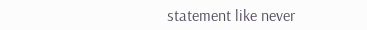statement like never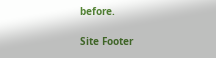before.

Site Footer